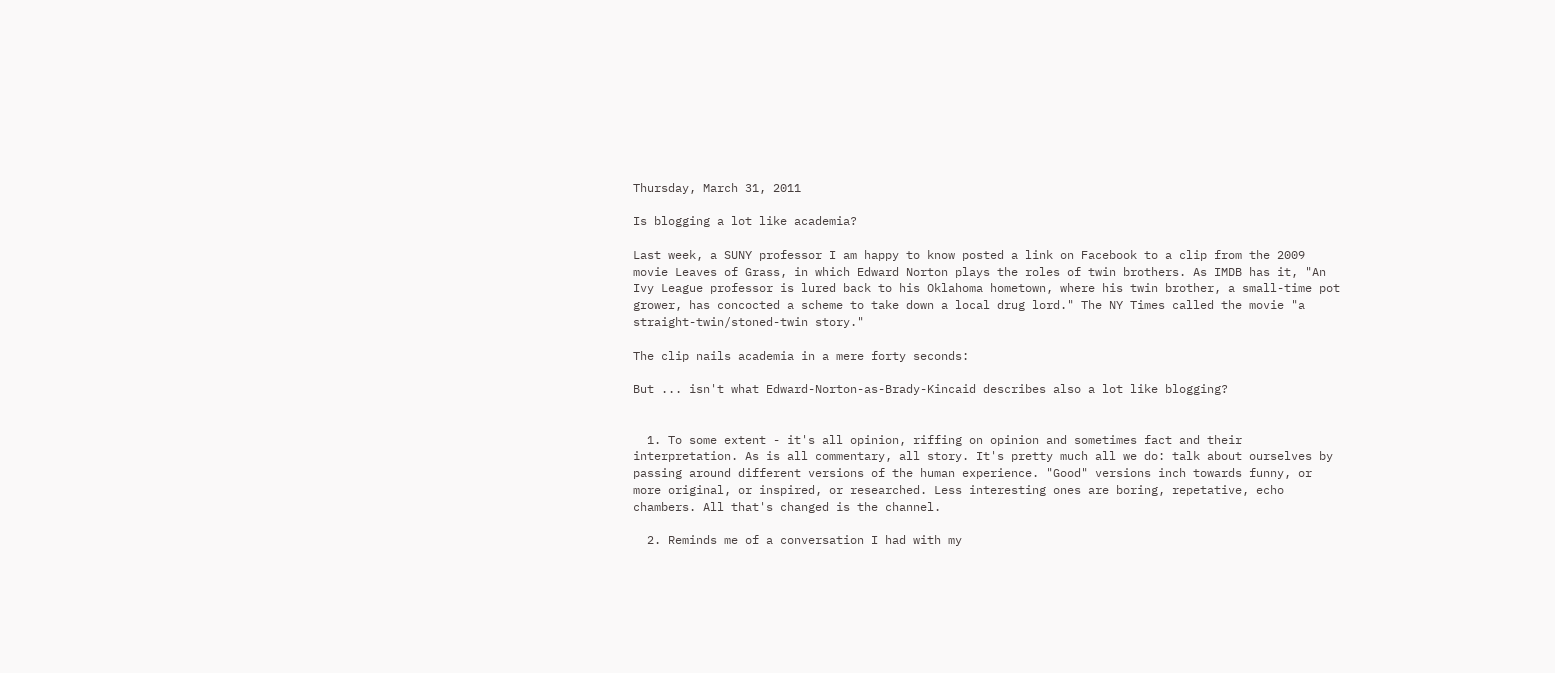Thursday, March 31, 2011

Is blogging a lot like academia?

Last week, a SUNY professor I am happy to know posted a link on Facebook to a clip from the 2009 movie Leaves of Grass, in which Edward Norton plays the roles of twin brothers. As IMDB has it, "An Ivy League professor is lured back to his Oklahoma hometown, where his twin brother, a small-time pot grower, has concocted a scheme to take down a local drug lord." The NY Times called the movie "a straight-twin/stoned-twin story."

The clip nails academia in a mere forty seconds:

But ... isn't what Edward-Norton-as-Brady-Kincaid describes also a lot like blogging?


  1. To some extent - it's all opinion, riffing on opinion and sometimes fact and their interpretation. As is all commentary, all story. It's pretty much all we do: talk about ourselves by passing around different versions of the human experience. "Good" versions inch towards funny, or more original, or inspired, or researched. Less interesting ones are boring, repetative, echo chambers. All that's changed is the channel.

  2. Reminds me of a conversation I had with my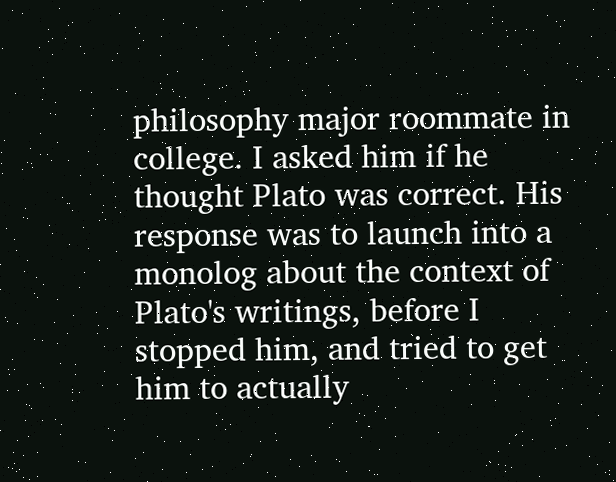philosophy major roommate in college. I asked him if he thought Plato was correct. His response was to launch into a monolog about the context of Plato's writings, before I stopped him, and tried to get him to actually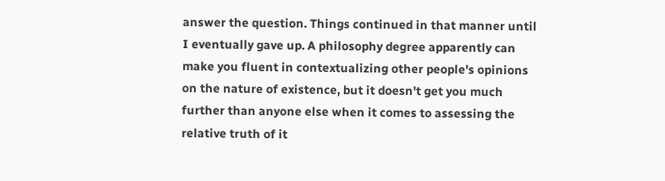answer the question. Things continued in that manner until I eventually gave up. A philosophy degree apparently can make you fluent in contextualizing other people's opinions on the nature of existence, but it doesn't get you much further than anyone else when it comes to assessing the relative truth of it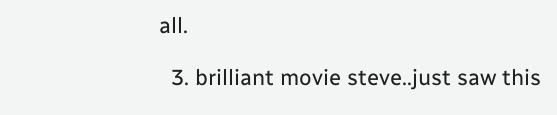all.

  3. brilliant movie steve..just saw this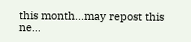this month...may repost this ne...